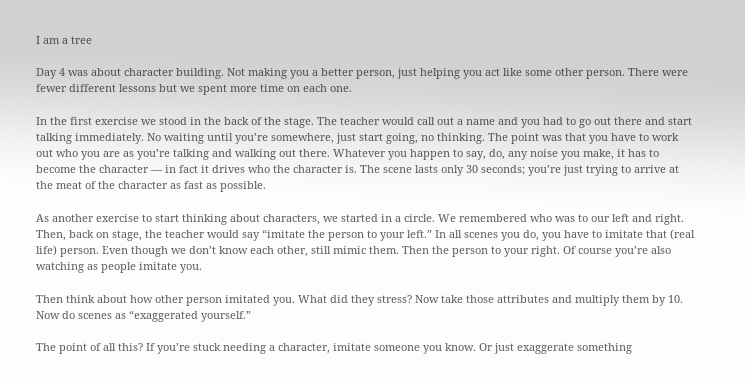I am a tree

Day 4 was about character building. Not making you a better person, just helping you act like some other person. There were fewer different lessons but we spent more time on each one.

In the first exercise we stood in the back of the stage. The teacher would call out a name and you had to go out there and start talking immediately. No waiting until you’re somewhere, just start going, no thinking. The point was that you have to work out who you are as you’re talking and walking out there. Whatever you happen to say, do, any noise you make, it has to become the character — in fact it drives who the character is. The scene lasts only 30 seconds; you’re just trying to arrive at the meat of the character as fast as possible.

As another exercise to start thinking about characters, we started in a circle. We remembered who was to our left and right. Then, back on stage, the teacher would say “imitate the person to your left.” In all scenes you do, you have to imitate that (real life) person. Even though we don’t know each other, still mimic them. Then the person to your right. Of course you’re also watching as people imitate you.

Then think about how other person imitated you. What did they stress? Now take those attributes and multiply them by 10. Now do scenes as “exaggerated yourself.”

The point of all this? If you’re stuck needing a character, imitate someone you know. Or just exaggerate something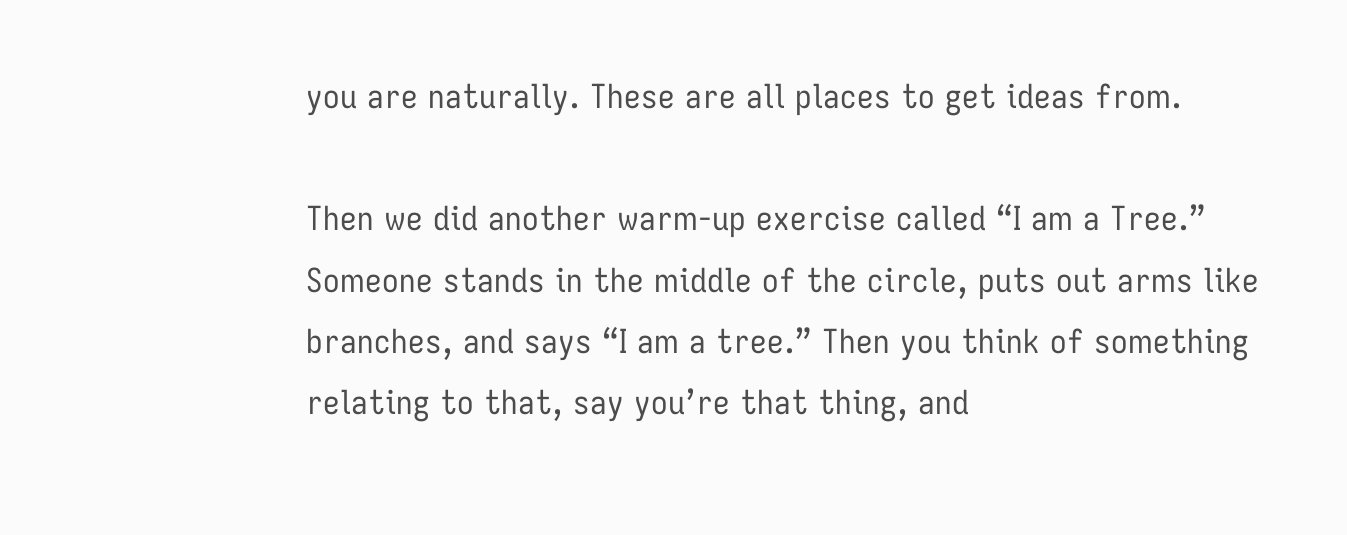you are naturally. These are all places to get ideas from.

Then we did another warm-up exercise called “I am a Tree.” Someone stands in the middle of the circle, puts out arms like branches, and says “I am a tree.” Then you think of something relating to that, say you’re that thing, and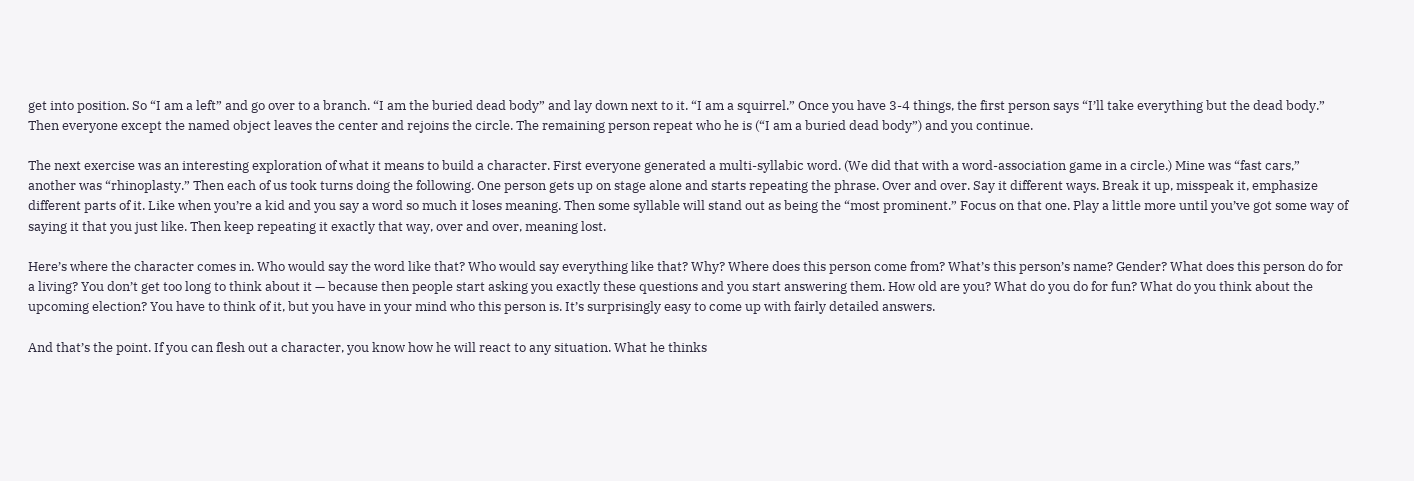get into position. So “I am a left” and go over to a branch. “I am the buried dead body” and lay down next to it. “I am a squirrel.” Once you have 3-4 things, the first person says “I’ll take everything but the dead body.” Then everyone except the named object leaves the center and rejoins the circle. The remaining person repeat who he is (“I am a buried dead body”) and you continue.

The next exercise was an interesting exploration of what it means to build a character. First everyone generated a multi-syllabic word. (We did that with a word-association game in a circle.) Mine was “fast cars,” another was “rhinoplasty.” Then each of us took turns doing the following. One person gets up on stage alone and starts repeating the phrase. Over and over. Say it different ways. Break it up, misspeak it, emphasize different parts of it. Like when you’re a kid and you say a word so much it loses meaning. Then some syllable will stand out as being the “most prominent.” Focus on that one. Play a little more until you’ve got some way of saying it that you just like. Then keep repeating it exactly that way, over and over, meaning lost.

Here’s where the character comes in. Who would say the word like that? Who would say everything like that? Why? Where does this person come from? What’s this person’s name? Gender? What does this person do for a living? You don’t get too long to think about it — because then people start asking you exactly these questions and you start answering them. How old are you? What do you do for fun? What do you think about the upcoming election? You have to think of it, but you have in your mind who this person is. It’s surprisingly easy to come up with fairly detailed answers.

And that’s the point. If you can flesh out a character, you know how he will react to any situation. What he thinks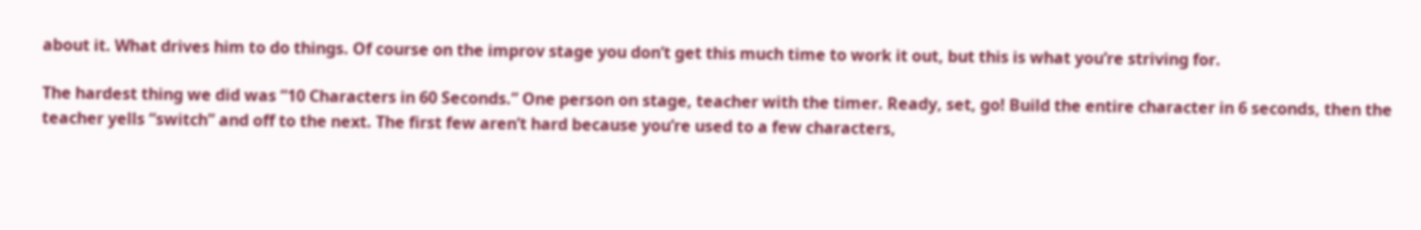about it. What drives him to do things. Of course on the improv stage you don’t get this much time to work it out, but this is what you’re striving for.

The hardest thing we did was “10 Characters in 60 Seconds.” One person on stage, teacher with the timer. Ready, set, go! Build the entire character in 6 seconds, then the teacher yells “switch” and off to the next. The first few aren’t hard because you’re used to a few characters,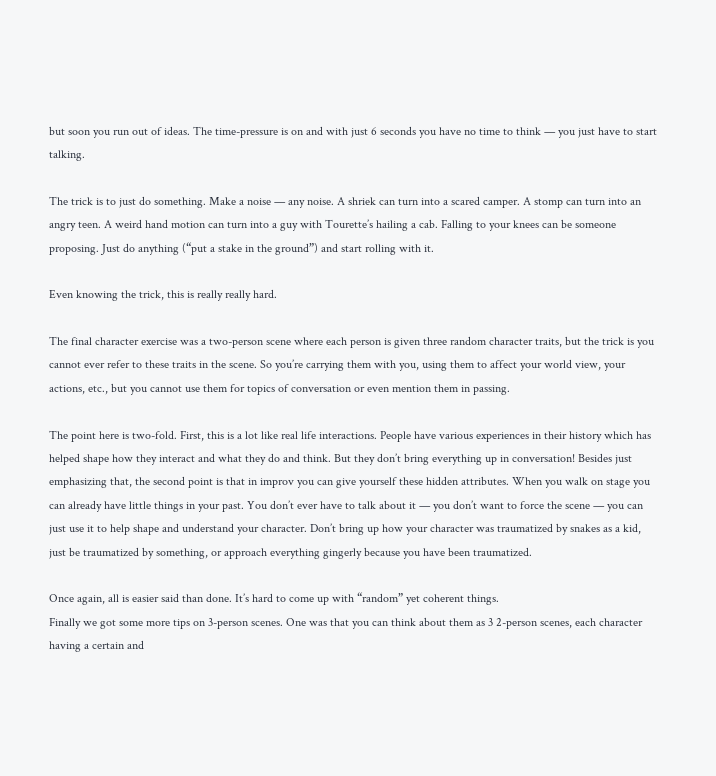but soon you run out of ideas. The time-pressure is on and with just 6 seconds you have no time to think — you just have to start talking.

The trick is to just do something. Make a noise — any noise. A shriek can turn into a scared camper. A stomp can turn into an angry teen. A weird hand motion can turn into a guy with Tourette’s hailing a cab. Falling to your knees can be someone proposing. Just do anything (“put a stake in the ground”) and start rolling with it.

Even knowing the trick, this is really really hard.

The final character exercise was a two-person scene where each person is given three random character traits, but the trick is you cannot ever refer to these traits in the scene. So you’re carrying them with you, using them to affect your world view, your actions, etc., but you cannot use them for topics of conversation or even mention them in passing.

The point here is two-fold. First, this is a lot like real life interactions. People have various experiences in their history which has helped shape how they interact and what they do and think. But they don’t bring everything up in conversation! Besides just emphasizing that, the second point is that in improv you can give yourself these hidden attributes. When you walk on stage you can already have little things in your past. You don’t ever have to talk about it — you don’t want to force the scene — you can just use it to help shape and understand your character. Don’t bring up how your character was traumatized by snakes as a kid, just be traumatized by something, or approach everything gingerly because you have been traumatized.

Once again, all is easier said than done. It’s hard to come up with “random” yet coherent things.
Finally we got some more tips on 3-person scenes. One was that you can think about them as 3 2-person scenes, each character having a certain and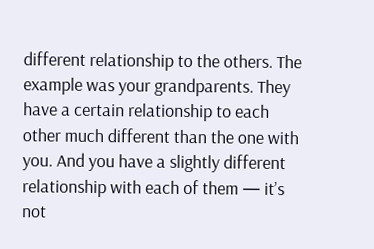different relationship to the others. The example was your grandparents. They have a certain relationship to each other much different than the one with you. And you have a slightly different relationship with each of them — it’s not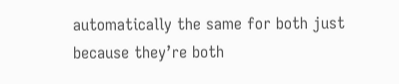automatically the same for both just because they’re both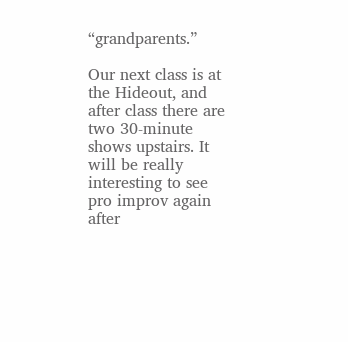“grandparents.”

Our next class is at the Hideout, and after class there are two 30-minute shows upstairs. It will be really interesting to see pro improv again after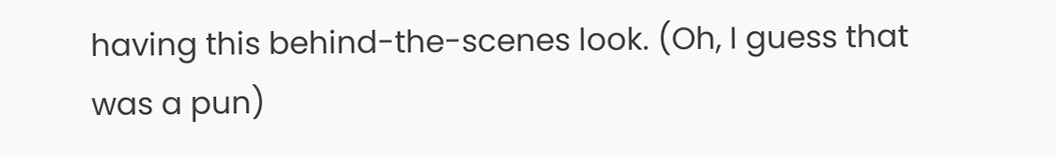having this behind-the-scenes look. (Oh, I guess that was a pun)